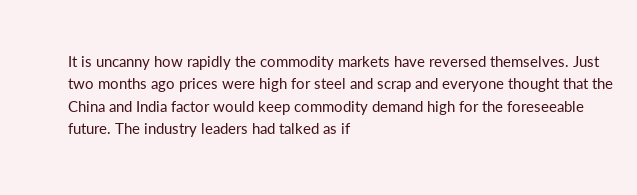It is uncanny how rapidly the commodity markets have reversed themselves. Just two months ago prices were high for steel and scrap and everyone thought that the China and India factor would keep commodity demand high for the foreseeable future. The industry leaders had talked as if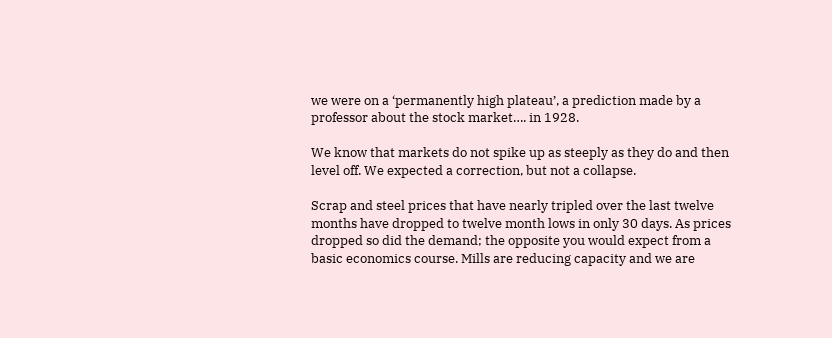we were on a ‘permanently high plateau’, a prediction made by a professor about the stock market…. in 1928.

We know that markets do not spike up as steeply as they do and then level off. We expected a correction, but not a collapse.

Scrap and steel prices that have nearly tripled over the last twelve months have dropped to twelve month lows in only 30 days. As prices dropped so did the demand; the opposite you would expect from a basic economics course. Mills are reducing capacity and we are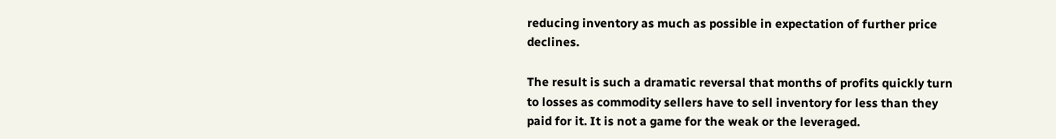reducing inventory as much as possible in expectation of further price declines.

The result is such a dramatic reversal that months of profits quickly turn to losses as commodity sellers have to sell inventory for less than they paid for it. It is not a game for the weak or the leveraged.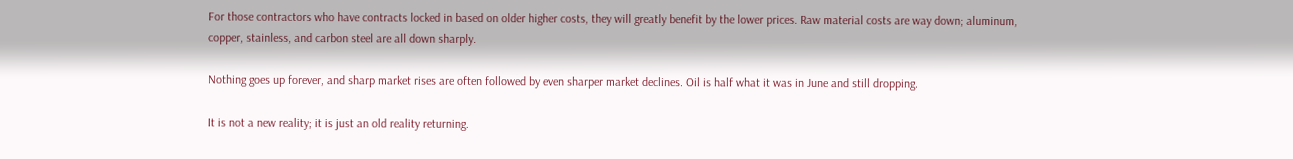For those contractors who have contracts locked in based on older higher costs, they will greatly benefit by the lower prices. Raw material costs are way down; aluminum, copper, stainless, and carbon steel are all down sharply.

Nothing goes up forever, and sharp market rises are often followed by even sharper market declines. Oil is half what it was in June and still dropping.

It is not a new reality; it is just an old reality returning.